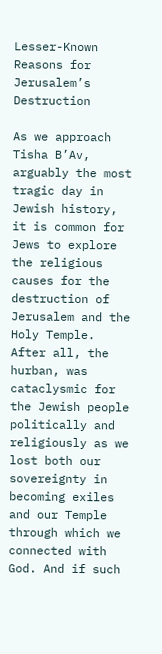Lesser-Known Reasons for Jerusalem’s Destruction

As we approach Tisha B’Av, arguably the most tragic day in Jewish history, it is common for Jews to explore the religious causes for the destruction of Jerusalem and the Holy Temple. After all, the hurban, was cataclysmic for the Jewish people politically and religiously as we lost both our sovereignty in becoming exiles and our Temple through which we connected with God. And if such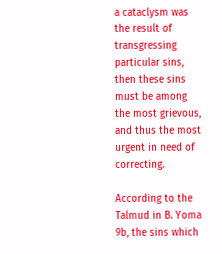a cataclysm was the result of transgressing particular sins, then these sins must be among the most grievous, and thus the most urgent in need of correcting.

According to the Talmud in B. Yoma 9b, the sins which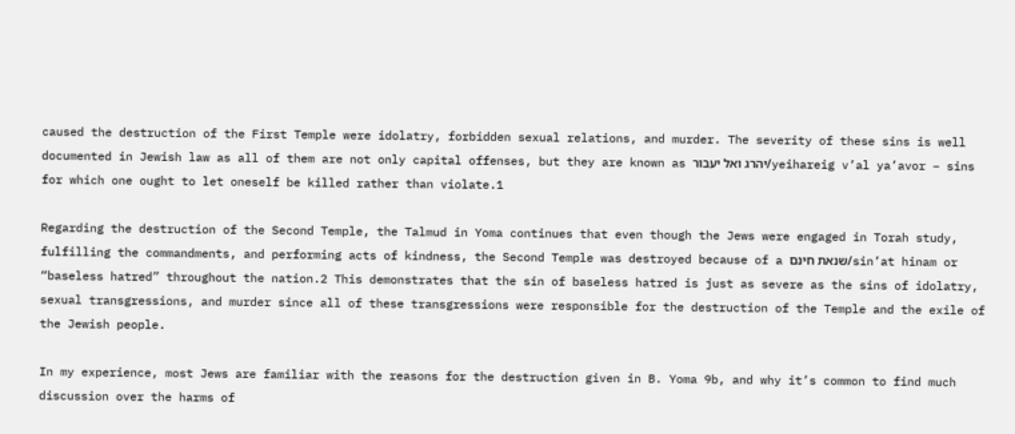caused the destruction of the First Temple were idolatry, forbidden sexual relations, and murder. The severity of these sins is well documented in Jewish law as all of them are not only capital offenses, but they are known as יהרג ואל יעבור/yeihareig v’al ya’avor – sins for which one ought to let oneself be killed rather than violate.1

Regarding the destruction of the Second Temple, the Talmud in Yoma continues that even though the Jews were engaged in Torah study, fulfilling the commandments, and performing acts of kindness, the Second Temple was destroyed because of a שנאת חינם/sin’at hinam or “baseless hatred” throughout the nation.2 This demonstrates that the sin of baseless hatred is just as severe as the sins of idolatry, sexual transgressions, and murder since all of these transgressions were responsible for the destruction of the Temple and the exile of the Jewish people.

In my experience, most Jews are familiar with the reasons for the destruction given in B. Yoma 9b, and why it’s common to find much discussion over the harms of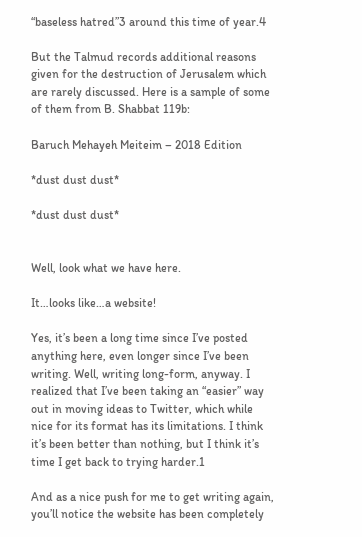“baseless hatred”3 around this time of year.4

But the Talmud records additional reasons given for the destruction of Jerusalem which are rarely discussed. Here is a sample of some of them from B. Shabbat 119b:

Baruch Mehayeh Meiteim – 2018 Edition

*dust dust dust*

*dust dust dust*


Well, look what we have here.

It…looks like…a website!

Yes, it’s been a long time since I’ve posted anything here, even longer since I’ve been writing. Well, writing long-form, anyway. I realized that I’ve been taking an “easier” way out in moving ideas to Twitter, which while nice for its format has its limitations. I think it’s been better than nothing, but I think it’s time I get back to trying harder.1

And as a nice push for me to get writing again, you’ll notice the website has been completely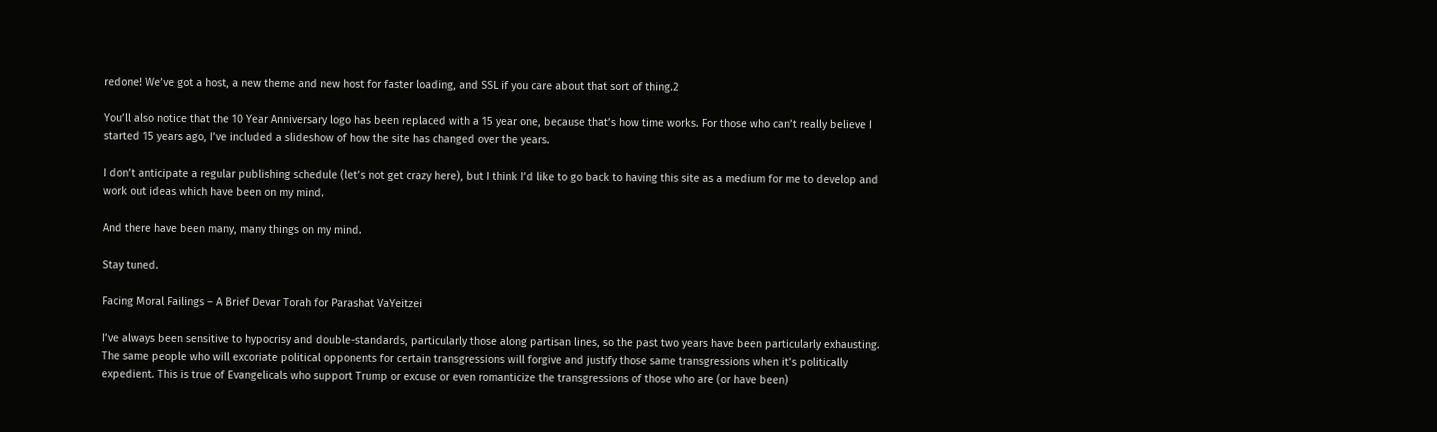redone! We’ve got a host, a new theme and new host for faster loading, and SSL if you care about that sort of thing.2

You’ll also notice that the 10 Year Anniversary logo has been replaced with a 15 year one, because that’s how time works. For those who can’t really believe I started 15 years ago, I’ve included a slideshow of how the site has changed over the years.

I don’t anticipate a regular publishing schedule (let’s not get crazy here), but I think I’d like to go back to having this site as a medium for me to develop and work out ideas which have been on my mind.

And there have been many, many things on my mind.

Stay tuned.

Facing Moral Failings – A Brief Devar Torah for Parashat VaYeitzei

I’ve always been sensitive to hypocrisy and double-standards, particularly those along partisan lines, so the past two years have been particularly exhausting. The same people who will excoriate political opponents for certain transgressions will forgive and justify those same transgressions when it’s politically expedient. This is true of Evangelicals who support Trump or excuse or even romanticize the transgressions of those who are (or have been)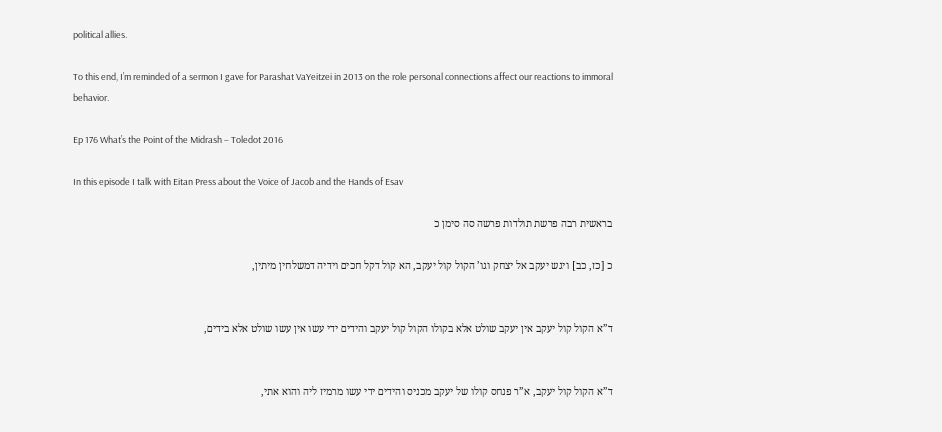political allies.

To this end, I’m reminded of a sermon I gave for Parashat VaYeitzei in 2013 on the role personal connections affect our reactions to immoral behavior.

Ep 176 What’s the Point of the Midrash – Toledot 2016

In this episode I talk with Eitan Press about the Voice of Jacob and the Hands of Esav

בראשית רבה פרשת תולדות פרשה סה סימן כ

כ [כז, כב] ויגש יעקב אל יצחק וגו’ הקול קול יעקב, הא קול דקל חכים וידיה דמשלחין מיתין,


ד”א הקול קול יעקב אין יעקב שולט אלא בקולו הקול קול יעקב והידים ידי עשו אין עשו שולט אלא בידים,


ד”א הקול קול יעקב, א”ר פנחס קולו של יעקב מכניס והידים ידי עשו מרמיז ליה והוא אתי,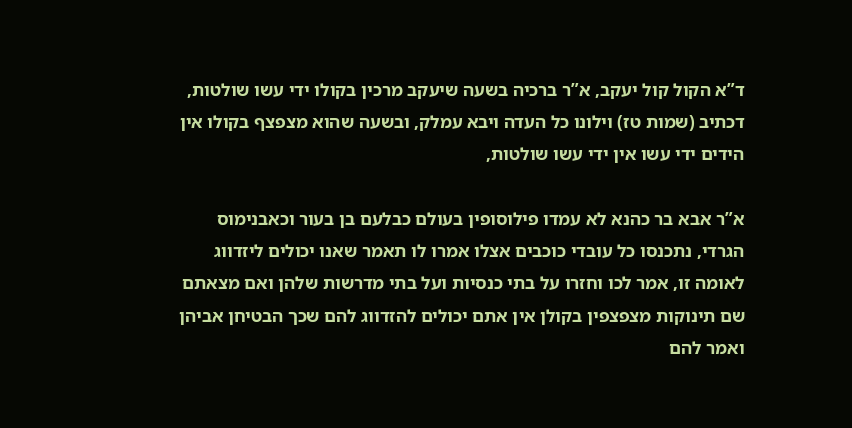ד”א הקול קול יעקב, א”ר ברכיה בשעה שיעקב מרכין בקולו ידי עשו שולטות, דכתיב (שמות טז) וילונו כל העדה ויבא עמלק, ובשעה שהוא מצפצף בקולו אין הידים ידי עשו אין ידי עשו שולטות,

א”ר אבא בר כהנא לא עמדו פילוסופין בעולם כבלעם בן בעור וכאבנימוס הגרדי, נתכנסו כל עובדי כוכבים אצלו אמרו לו תאמר שאנו יכולים ליזדווג לאומה זו, אמר לכו וחזרו על בתי כנסיות ועל בתי מדרשות שלהן ואם מצאתם שם תינוקות מצפצפין בקולן אין אתם יכולים להזדווג להם שכך הבטיחן אביהן ואמר להם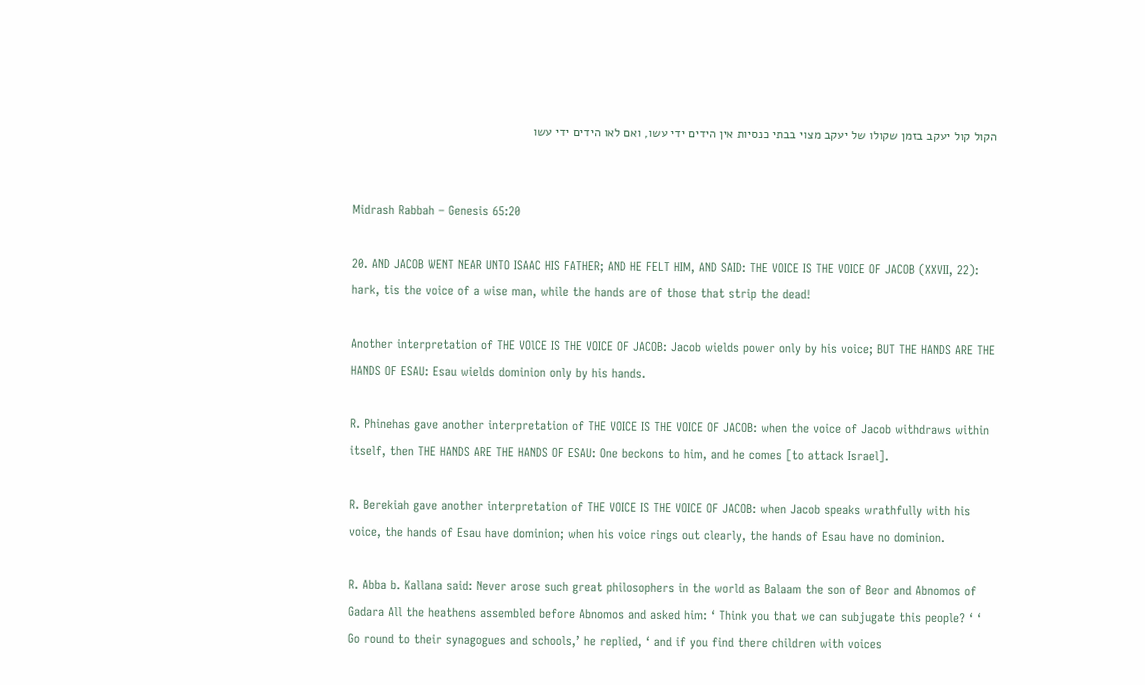הקול קול יעקב בזמן שקולו של יעקב מצוי בבתי כנסיות אין הידים ידי עשו, ואם לאו הידים ידי עשו


Midrash Rabbah – Genesis 65:20

20. AND JACOB WENT NEAR UNTO ISAAC HIS FATHER; AND HE FELT HIM, AND SAID: THE VOICE IS THE VOICE OF JACOB (XXVII, 22): hark, tis the voice of a wise man, while the hands are of those that strip the dead!

Another interpretation of THE VOlCE IS THE VOICE OF JACOB: Jacob wields power only by his voice; BUT THE HANDS ARE THE HANDS OF ESAU: Esau wields dominion only by his hands.

R. Phinehas gave another interpretation of THE VOICE IS THE VOICE OF JACOB: when the voice of Jacob withdraws within itself, then THE HANDS ARE THE HANDS OF ESAU: One beckons to him, and he comes [to attack Israel].

R. Berekiah gave another interpretation of THE VOICE IS THE VOICE OF JACOB: when Jacob speaks wrathfully with his voice, the hands of Esau have dominion; when his voice rings out clearly, the hands of Esau have no dominion.

R. Abba b. Kallana said: Never arose such great philosophers in the world as Balaam the son of Beor and Abnomos of Gadara All the heathens assembled before Abnomos and asked him: ‘ Think you that we can subjugate this people? ‘ ‘ Go round to their synagogues and schools,’ he replied, ‘ and if you find there children with voices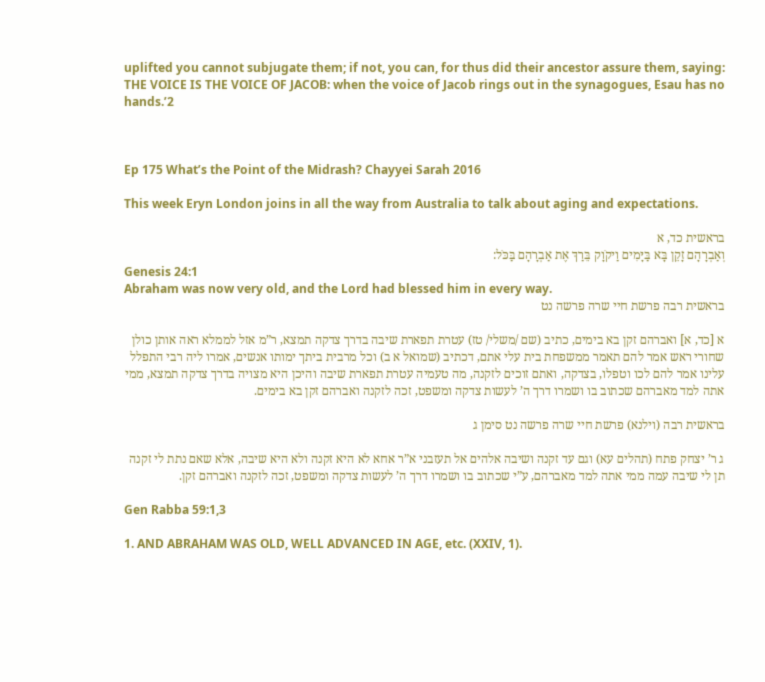uplifted you cannot subjugate them; if not, you can, for thus did their ancestor assure them, saying: THE VOICE IS THE VOICE OF JACOB: when the voice of Jacob rings out in the synagogues, Esau has no hands.’2



Ep 175 What’s the Point of the Midrash? Chayyei Sarah 2016

This week Eryn London joins in all the way from Australia to talk about aging and expectations.

בראשית כד, א
וְאַבְרָהָם זָקֵן בָּא בַּיָּמִים וַיקֹוָק בֵּרַךְ אֶת אַבְרָהָם בַּכֹּל:
Genesis 24:1
Abraham was now very old, and the Lord had blessed him in every way.
בראשית רבה פרשת חיי שרה פרשה נט

א [כד, א] ואברהם זקן בא בימים, כתיב (שם /משלי/ טז) עטרת תפארת שיבה בדרך צדקה תמצא, ר”מ אזל לממלא ראה אותן כולן שחורי ראש אמר להם תאמר ממשפחת בית עלי אתם, דכתיב (שמואל א ב) וכל מרבית ביתך ימותו אנשים, אמרו ליה רבי התפלל עלינו אמר להם לכו וטפלו, בצדקה, ואתם זוכים לזקנה, מה טעמיה עטרת תפארת שיבה והיכן היא מצויה בדרך צדקה תמצא, ממי אתה למד מאברהם שכתוב בו ושמרו דרך ה’ לעשות צדקה ומשפט, זכה לזקנה ואברהם זקן בא בימים.

בראשית רבה (וילנא) פרשת חיי שרה פרשה נט סימן ג

ג ר’ יצחק פתח (תהלים עא) וגם עד זקנה ושיבה אלהים אל תעזבני א”ר אחא לא היא זקנה ולא היא שיבה, אלא שאם נתת לי זקנה תן לי שיבה עמה ממי אתה למד מאברהם, ע”י שכתוב בו ושמרו דרך ה’ לעשות צדקה ומשפט, זכה לזקנה ואברהם זקן.

Gen Rabba 59:1,3

1. AND ABRAHAM WAS OLD, WELL ADVANCED IN AGE, etc. (XXIV, 1).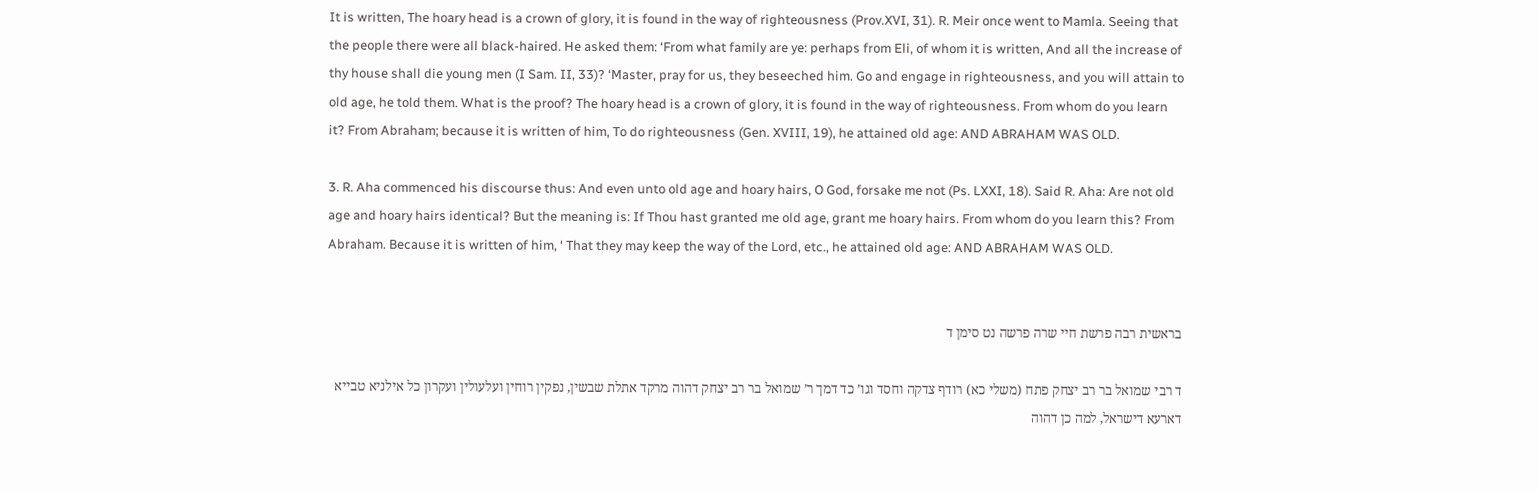It is written, The hoary head is a crown of glory, it is found in the way of righteousness (Prov.XVI, 31). R. Meir once went to Mamla. Seeing that the people there were all black-haired. He asked them: ‘From what family are ye: perhaps from Eli, of whom it is written, And all the increase of thy house shall die young men (I Sam. II, 33)? ‘Master, pray for us, they beseeched him. Go and engage in righteousness, and you will attain to old age, he told them. What is the proof? The hoary head is a crown of glory, it is found in the way of righteousness. From whom do you learn it? From Abraham; because it is written of him, To do righteousness (Gen. XVIII, 19), he attained old age: AND ABRAHAM WAS OLD.

3. R. Aha commenced his discourse thus: And even unto old age and hoary hairs, O God, forsake me not (Ps. LXXI, 18). Said R. Aha: Are not old age and hoary hairs identical? But the meaning is: If Thou hast granted me old age, grant me hoary hairs. From whom do you learn this? From Abraham. Because it is written of him, ‘ That they may keep the way of the Lord, etc., he attained old age: AND ABRAHAM WAS OLD.


בראשית רבה פרשת חיי שרה פרשה נט סימן ד

ד רבי שמואל בר רב יצחק פתח (משלי כא) רודף צדקה וחסד וגו’ כד דמך ר’ שמואל בר רב יצחק דהוה מרקד אתלת שבשין, נפקין רוחין ועלעולין ועקרון כל אילניא טבייא דארעא דישראל, למה כן דהוה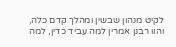לקיט מנהון שבשין ומהלך קדם כלה, והוו רבנן אמרין למה עביד כדין, למה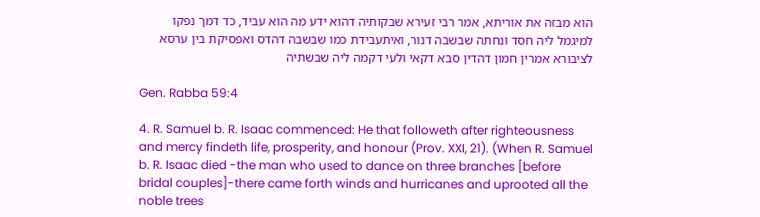הוא מבזה את אוריתא, אמר רבי זעירא שבקותיה דהוא ידע מה הוא עביד, כד דמך נפקו למיגמל ליה חסד ונחתה שבשבה דנור, ואיתעבידת כמו שבשבה דהדס ואפסיקת בין ערסא לציבורא אמרין חמון דהדין סבא דקאי ולעי דקמה ליה שבשתיה

Gen. Rabba 59:4

4. R. Samuel b. R. Isaac commenced: He that followeth after righteousness and mercy findeth life, prosperity, and honour (Prov. XXI, 21). (When R. Samuel b. R. Isaac died -the man who used to dance on three branches [before bridal couples]-there came forth winds and hurricanes and uprooted all the noble trees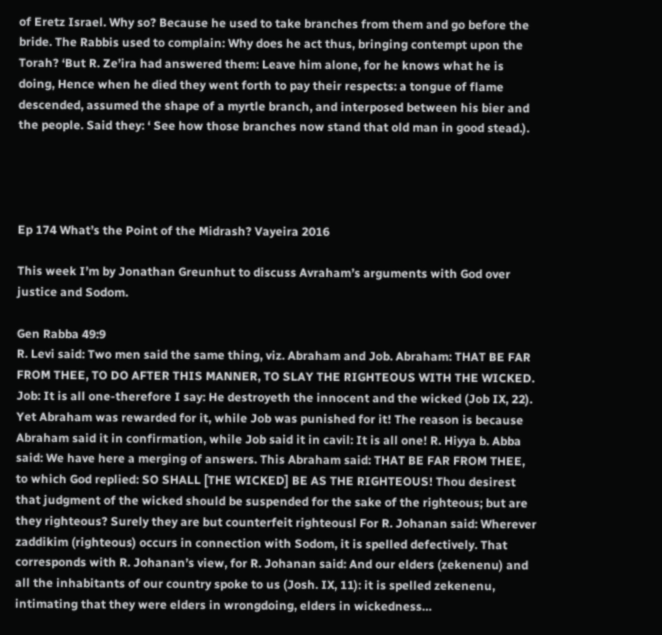of Eretz Israel. Why so? Because he used to take branches from them and go before the bride. The Rabbis used to complain: Why does he act thus, bringing contempt upon the Torah? ‘But R. Ze’ira had answered them: Leave him alone, for he knows what he is doing, Hence when he died they went forth to pay their respects: a tongue of flame descended, assumed the shape of a myrtle branch, and interposed between his bier and the people. Said they: ‘ See how those branches now stand that old man in good stead.).




Ep 174 What’s the Point of the Midrash? Vayeira 2016

This week I’m by Jonathan Greunhut to discuss Avraham’s arguments with God over justice and Sodom.

Gen Rabba 49:9
R. Levi said: Two men said the same thing, viz. Abraham and Job. Abraham: THAT BE FAR FROM THEE, TO DO AFTER THIS MANNER, TO SLAY THE RIGHTEOUS WITH THE WICKED. Job: It is all one-therefore I say: He destroyeth the innocent and the wicked (Job IX, 22). Yet Abraham was rewarded for it, while Job was punished for it! The reason is because Abraham said it in confirmation, while Job said it in cavil: It is all one! R. Hiyya b. Abba said: We have here a merging of answers. This Abraham said: THAT BE FAR FROM THEE, to which God replied: SO SHALL [THE WICKED] BE AS THE RIGHTEOUS! Thou desirest that judgment of the wicked should be suspended for the sake of the righteous; but are they righteous? Surely they are but counterfeit righteousl For R. Johanan said: Wherever zaddikim (righteous) occurs in connection with Sodom, it is spelled defectively. That corresponds with R. Johanan’s view, for R. Johanan said: And our elders (zekenenu) and all the inhabitants of our country spoke to us (Josh. IX, 11): it is spelled zekenenu, intimating that they were elders in wrongdoing, elders in wickedness…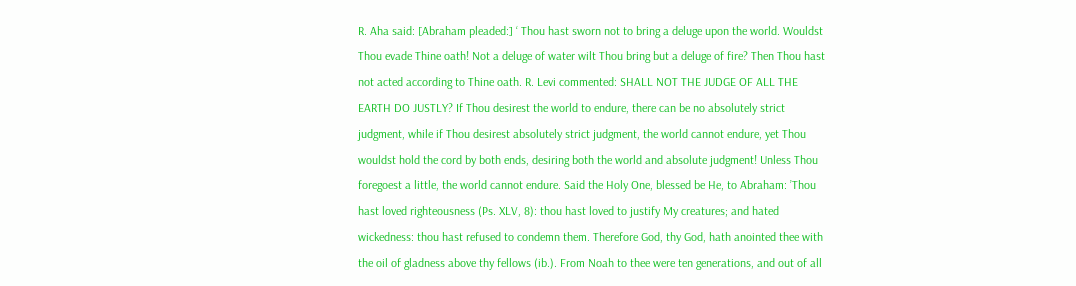R. Aha said: [Abraham pleaded:] ‘ Thou hast sworn not to bring a deluge upon the world. Wouldst Thou evade Thine oath! Not a deluge of water wilt Thou bring but a deluge of fire? Then Thou hast not acted according to Thine oath. R. Levi commented: SHALL NOT THE JUDGE OF ALL THE EARTH DO JUSTLY? If Thou desirest the world to endure, there can be no absolutely strict judgment, while if Thou desirest absolutely strict judgment, the world cannot endure, yet Thou wouldst hold the cord by both ends, desiring both the world and absolute judgment! Unless Thou foregoest a little, the world cannot endure. Said the Holy One, blessed be He, to Abraham: ’Thou hast loved righteousness (Ps. XLV, 8): thou hast loved to justify My creatures; and hated wickedness: thou hast refused to condemn them. Therefore God, thy God, hath anointed thee with the oil of gladness above thy fellows (ib.). From Noah to thee were ten generations, and out of all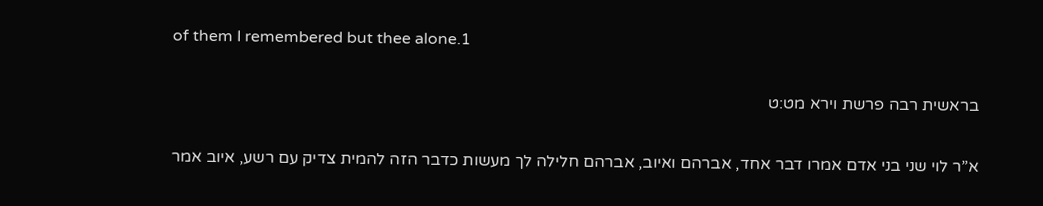of them I remembered but thee alone.1

בראשית רבה פרשת וירא מט:ט

א”ר לוי שני בני אדם אמרו דבר אחד, אברהם ואיוב, אברהם חלילה לך מעשות כדבר הזה להמית צדיק עם רשע, איוב אמר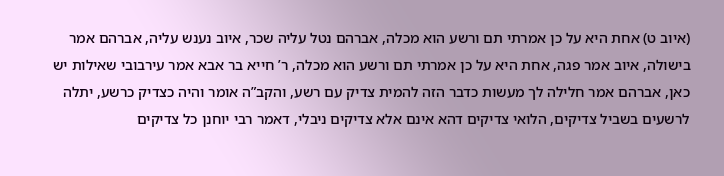(איוב ט) אחת היא על כן אמרתי תם ורשע הוא מכלה, אברהם נטל עליה שכר, איוב נענש עליה, אברהם אמר בישולה, איוב אמר פגה, אחת היא על כן אמרתי תם ורשע הוא מכלה, ר’ חייא בר אבא אמר עירבובי שאילות יש כאן, אברהם אמר חלילה לך מעשות כדבר הזה להמית צדיק עם רשע, והקב”ה אומר והיה כצדיק כרשע, יתלה לרשעים בשביל צדיקים, הלואי צדיקים דהא אינם אלא צדיקים ניבלי, דאמר רבי יוחנן כל צדיקים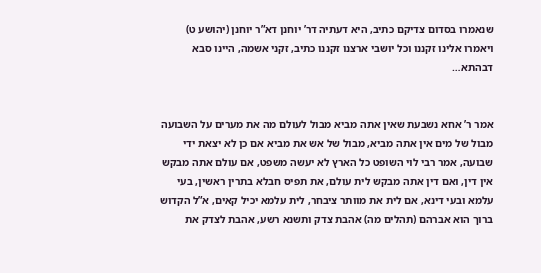שנאמרו בסדום צדיקם כתיב, היא דעתיה דר’ יוחנן דא”ר יוחנן (יהושע ט) ויאמרו אלינו זקננו וכל יושבי ארצנו זקננו כתיב, זקני אשמה, היינו סבא דבהתא…


אמר ר’ אחא נשבעת שאין אתה מביא מבול לעולם מה את מערים על השבועה מבול של מים אין אתה מביא, מבול של אש את מביא אם כן לא יצאת ידי שבועה, אמר רבי לוי השופט כל הארץ לא יעשה משפט, אם עולם אתה מבקש אין דין, ואם דין אתה מבקש לית עולם, את תפיס חבלא בתרין ראשין, בעי עלמא ובעי דינא, אם לית את מוותר ציבחר, לית עלמא יכיל קאים, א”ל הקדוש ברוך הוא אברהם (תהלים מה) אהבת צדק ותשנא רשע, אהבת לצדק את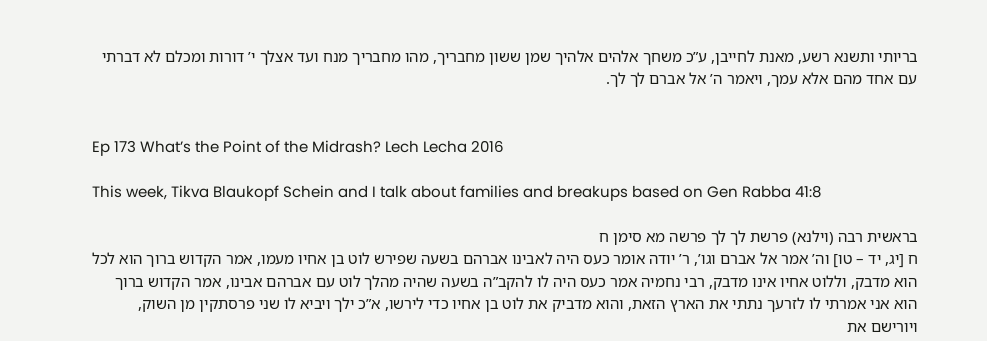בריותי ותשנא רשע, מאנת לחייבן, ע”כ משחך אלהים אלהיך שמן ששון מחבריך, מהו מחבריך מנח ועד אצלך י’ דורות ומכלם לא דברתי עם אחד מהם אלא עמך, ויאמר ה’ אל אברם לך לך.


Ep 173 What’s the Point of the Midrash? Lech Lecha 2016

This week, Tikva Blaukopf Schein and I talk about families and breakups based on Gen Rabba 41:8

בראשית רבה (וילנא) פרשת לך לך פרשה מא סימן ח
ח [יג, יד – טו] וה’ אמר אל אברם וגו’, ר’ יודה אומר כעס היה לאבינו אברהם בשעה שפירש לוט בן אחיו מעמו, אמר הקדוש ברוך הוא לכל הוא מדבק, וללוט אחיו אינו מדבק, רבי נחמיה אמר כעס היה לו להקב”ה בשעה שהיה מהלך לוט עם אברהם אבינו, אמר הקדוש ברוך הוא אני אמרתי לו לזרעך נתתי את הארץ הזאת, והוא מדביק את לוט בן אחיו כדי לירשו, א”כ ילך ויביא לו שני פרסתקין מן השוק, ויורישם את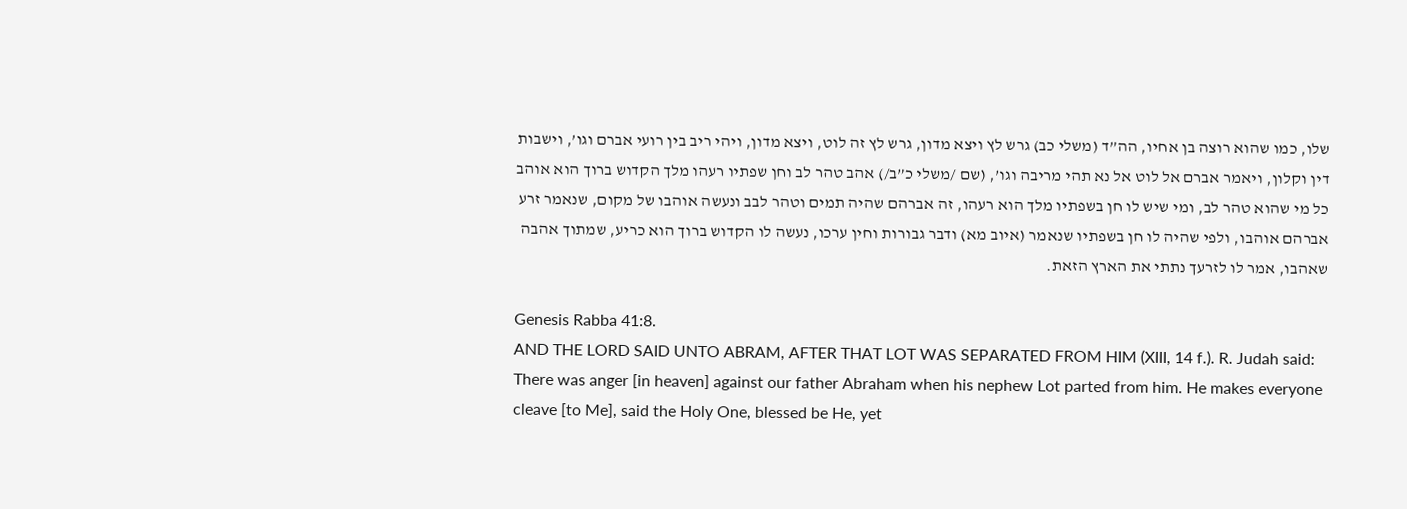שלו, כמו שהוא רוצה בן אחיו, הה”ד (משלי כב) גרש לץ ויצא מדון, גרש לץ זה לוט, ויצא מדון, ויהי ריב בין רועי אברם וגו’, וישבות דין וקלון, ויאמר אברם אל לוט אל נא תהי מריבה וגו’, (שם /משלי כ”ב/) אהב טהר לב וחן שפתיו רעהו מלך הקדוש ברוך הוא אוהב כל מי שהוא טהר לב, ומי שיש לו חן בשפתיו מלך הוא רעהו, זה אברהם שהיה תמים וטהר לבב ונעשה אוהבו של מקום, שנאמר זרע אברהם אוהבו, ולפי שהיה לו חן בשפתיו שנאמר (איוב מא) ודבר גבורות וחין ערכו, נעשה לו הקדוש ברוך הוא כריע, שמתוך אהבה שאהבו, אמר לו לזרעך נתתי את הארץ הזאת.

Genesis Rabba 41:8.
AND THE LORD SAID UNTO ABRAM, AFTER THAT LOT WAS SEPARATED FROM HIM (XIII, 14 f.). R. Judah said: There was anger [in heaven] against our father Abraham when his nephew Lot parted from him. He makes everyone cleave [to Me], said the Holy One, blessed be He, yet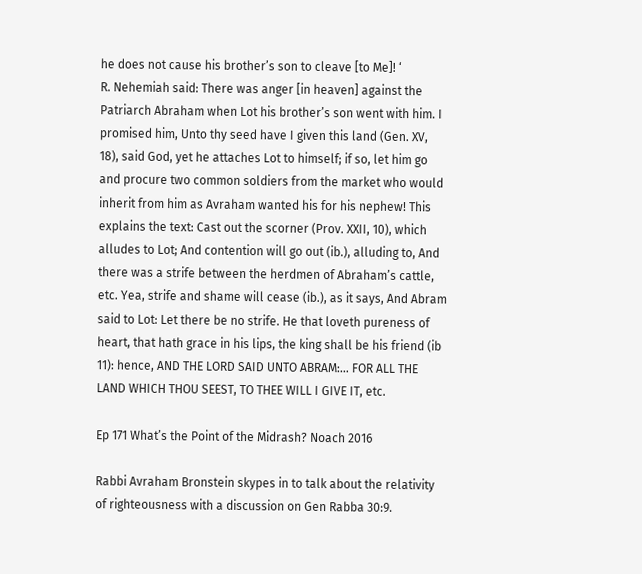he does not cause his brother’s son to cleave [to Me]! ‘
R. Nehemiah said: There was anger [in heaven] against the Patriarch Abraham when Lot his brother’s son went with him. I promised him, Unto thy seed have I given this land (Gen. XV, 18), said God, yet he attaches Lot to himself; if so, let him go and procure two common soldiers from the market who would inherit from him as Avraham wanted his for his nephew! This explains the text: Cast out the scorner (Prov. XXII, 10), which alludes to Lot; And contention will go out (ib.), alluding to, And there was a strife between the herdmen of Abraham’s cattle, etc. Yea, strife and shame will cease (ib.), as it says, And Abram said to Lot: Let there be no strife. He that loveth pureness of heart, that hath grace in his lips, the king shall be his friend (ib 11): hence, AND THE LORD SAID UNTO ABRAM:… FOR ALL THE LAND WHICH THOU SEEST, TO THEE WILL I GIVE IT, etc.

Ep 171 What’s the Point of the Midrash? Noach 2016

Rabbi Avraham Bronstein skypes in to talk about the relativity of righteousness with a discussion on Gen Rabba 30:9.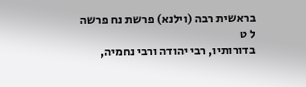בראשית רבה (וילנא) פרשת נח פרשה ל ט
בדורותיו, רבי יהודה ורבי נחמיה,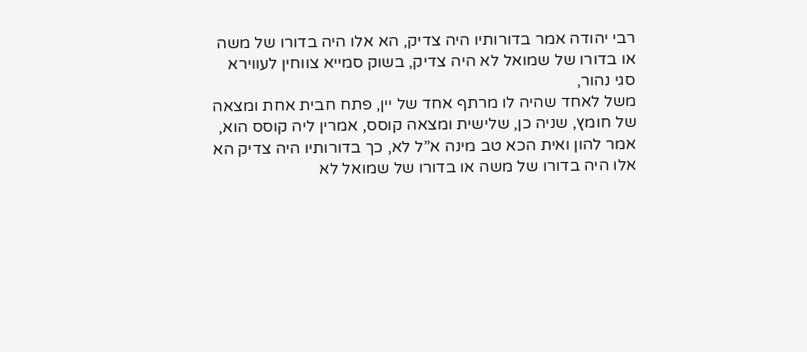רבי יהודה אמר בדורותיו היה צדיק, הא אלו היה בדורו של משה או בדורו של שמואל לא היה צדיק, בשוק סמייא צווחין לעווירא סגי נהור,
משל לאחד שהיה לו מרתף אחד של יין, פתח חבית אחת ומצאה של חומץ, שניה כן, שלישית ומצאה קוסס, אמרין ליה קוסס הוא, אמר להון ואית הכא טב מינה א”ל לא, כך בדורותיו היה צדיק הא אלו היה בדורו של משה או בדורו של שמואל לא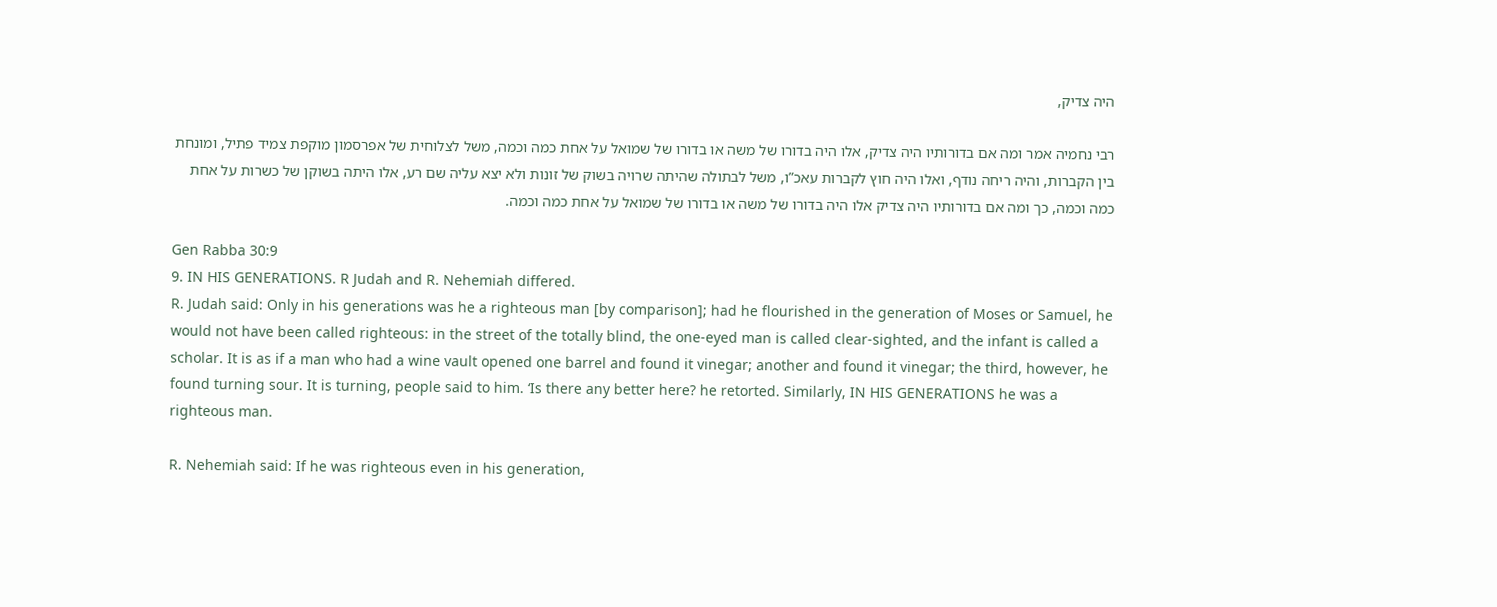היה צדיק,

רבי נחמיה אמר ומה אם בדורותיו היה צדיק, אלו היה בדורו של משה או בדורו של שמואל על אחת כמה וכמה, משל לצלוחית של אפרסמון מוקפת צמיד פתיל, ומונחת בין הקברות, והיה ריחה נודף, ואלו היה חוץ לקברות עאכ”ו, משל לבתולה שהיתה שרויה בשוק של זונות ולא יצא עליה שם רע, אלו היתה בשוקן של כשרות על אחת כמה וכמה, כך ומה אם בדורותיו היה צדיק אלו היה בדורו של משה או בדורו של שמואל על אחת כמה וכמה.

Gen Rabba 30:9
9. IN HIS GENERATIONS. R Judah and R. Nehemiah differed.
R. Judah said: Only in his generations was he a righteous man [by comparison]; had he flourished in the generation of Moses or Samuel, he would not have been called righteous: in the street of the totally blind, the one-eyed man is called clear-sighted, and the infant is called a scholar. It is as if a man who had a wine vault opened one barrel and found it vinegar; another and found it vinegar; the third, however, he found turning sour. It is turning, people said to him. ‘Is there any better here? he retorted. Similarly, IN HIS GENERATIONS he was a righteous man.

R. Nehemiah said: If he was righteous even in his generation,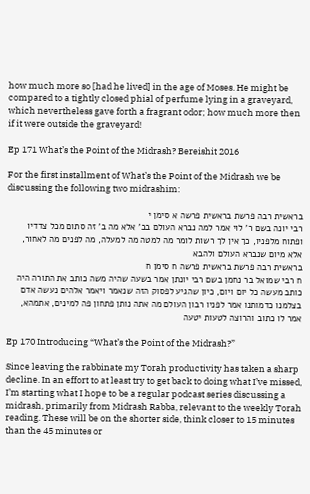how much more so [had he lived] in the age of Moses. He might be compared to a tightly closed phial of perfume lying in a graveyard, which nevertheless gave forth a fragrant odor; how much more then if it were outside the graveyard!

Ep 171 What’s the Point of the Midrash? Bereishit 2016

For the first installment of What’s the Point of the Midrash we be discussing the following two midrashim:

בראשית רבה פרשת בראשית פרשה א סימן י
רבי יונה בשם ר’ לוי אמר למה נברא העולם בב’ אלא מה ב’ זה סתום מכל צדדיו ופתוח מלפניו, כך אין לך רשות לומר מה למטה מה למעלה, מה לפנים מה לאחור, אלא מיום שנברא העולם ולהבא
בראשית רבה פרשת בראשית פרשה ח סימן ח
ח רבי שמואל בר נחמן בשם רבי יונתן אמר בשעה שהיה משה כותב את התורה היה כותב מעשה כל יום ויום, כיון שהגיע לפסוק הזה שנאמר ויאמר אלהים נעשה אדם בצלמנו כדמותנו אמר לפניו רבון העולם מה אתה נותן פתחון פה למינים, אתמהא, אמר לו כתוב והרוצה לטעות יטעה

Ep 170 Introducing “What’s the Point of the Midrash?”

Since leaving the rabbinate my Torah productivity has taken a sharp decline. In an effort to at least try to get back to doing what I’ve missed, I’m starting what I hope to be a regular podcast series discussing a midrash, primarily from Midrash Rabba, relevant to the weekly Torah reading. These will be on the shorter side, think closer to 15 minutes than the 45 minutes or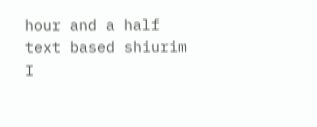hour and a half text based shiurim I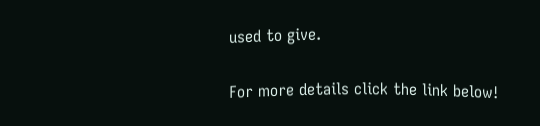used to give.

For more details click the link below!